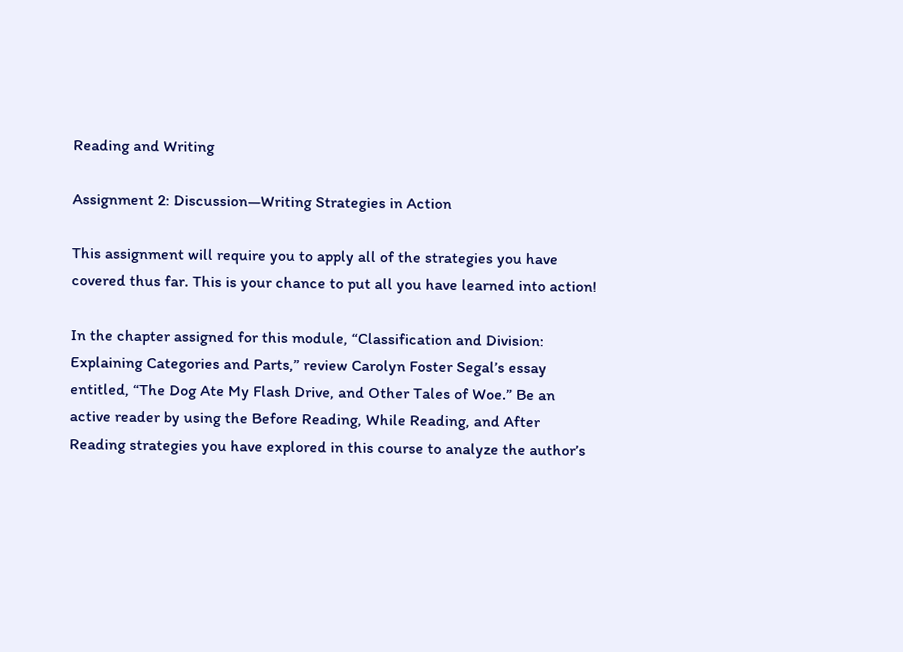Reading and Writing

Assignment 2: Discussion—Writing Strategies in Action

This assignment will require you to apply all of the strategies you have covered thus far. This is your chance to put all you have learned into action!

In the chapter assigned for this module, “Classification and Division: Explaining Categories and Parts,” review Carolyn Foster Segal’s essay entitled, “The Dog Ate My Flash Drive, and Other Tales of Woe.” Be an active reader by using the Before Reading, While Reading, and After Reading strategies you have explored in this course to analyze the author’s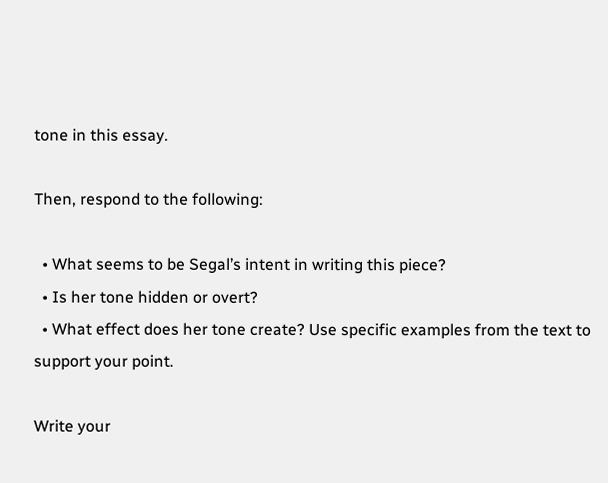tone in this essay.

Then, respond to the following:

  • What seems to be Segal’s intent in writing this piece?
  • Is her tone hidden or overt?
  • What effect does her tone create? Use specific examples from the text to support your point.

Write your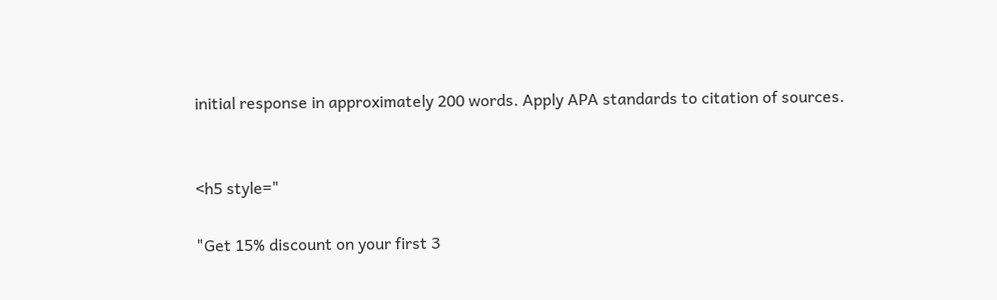initial response in approximately 200 words. Apply APA standards to citation of sources.


<h5 style="

"Get 15% discount on your first 3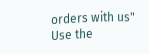orders with us"
Use the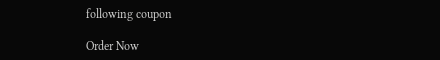following coupon

Order Now